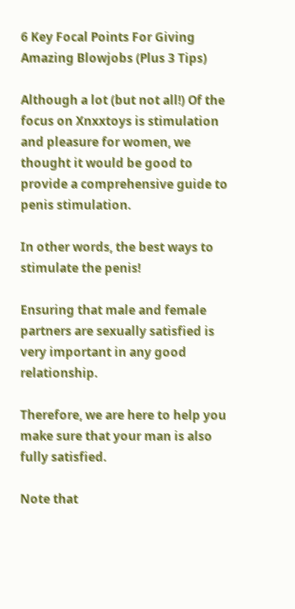6 Key Focal Points For Giving Amazing Blowjobs (Plus 3 Tips)

Although a lot (but not all!) Of the focus on Xnxxtoys is stimulation and pleasure for women, we thought it would be good to provide a comprehensive guide to penis stimulation.

In other words, the best ways to stimulate the penis!

Ensuring that male and female partners are sexually satisfied is very important in any good relationship.

Therefore, we are here to help you make sure that your man is also fully satisfied.

Note that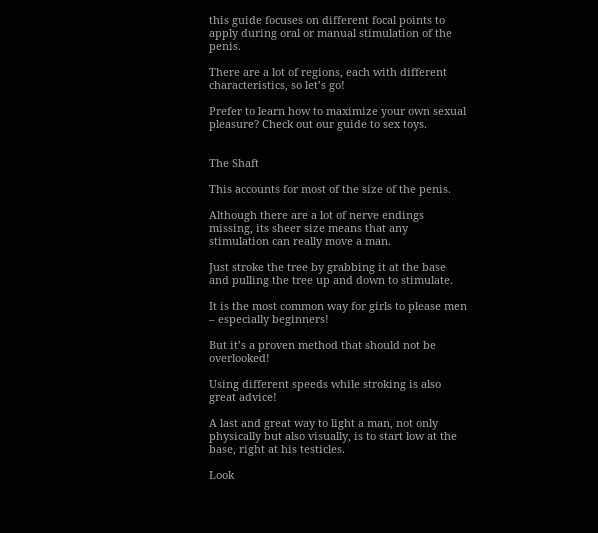this guide focuses on different focal points to apply during oral or manual stimulation of the penis.

There are a lot of regions, each with different characteristics, so let’s go!

Prefer to learn how to maximize your own sexual pleasure? Check out our guide to sex toys.


The Shaft

This accounts for most of the size of the penis.

Although there are a lot of nerve endings missing, its sheer size means that any stimulation can really move a man.

Just stroke the tree by grabbing it at the base and pulling the tree up and down to stimulate.

It is the most common way for girls to please men – especially beginners!

But it’s a proven method that should not be overlooked!

Using different speeds while stroking is also great advice!

A last and great way to light a man, not only physically but also visually, is to start low at the base, right at his testicles.

Look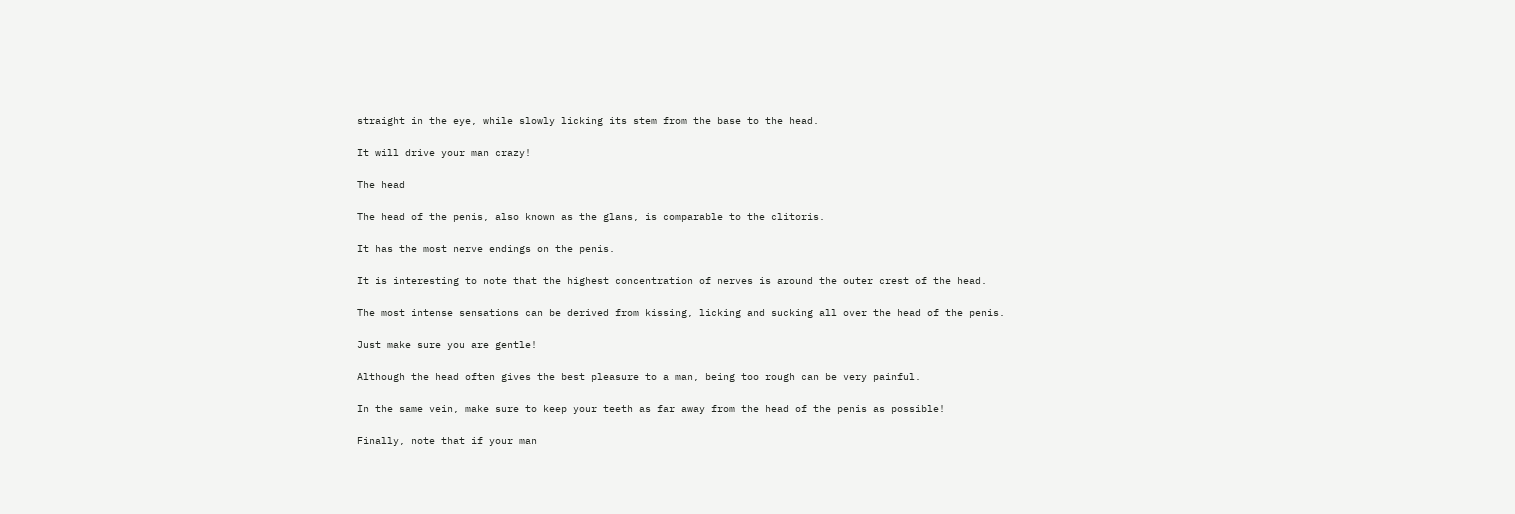straight in the eye, while slowly licking its stem from the base to the head.

It will drive your man crazy!

The head

The head of the penis, also known as the glans, is comparable to the clitoris.

It has the most nerve endings on the penis.

It is interesting to note that the highest concentration of nerves is around the outer crest of the head.

The most intense sensations can be derived from kissing, licking and sucking all over the head of the penis.

Just make sure you are gentle!

Although the head often gives the best pleasure to a man, being too rough can be very painful.

In the same vein, make sure to keep your teeth as far away from the head of the penis as possible!

Finally, note that if your man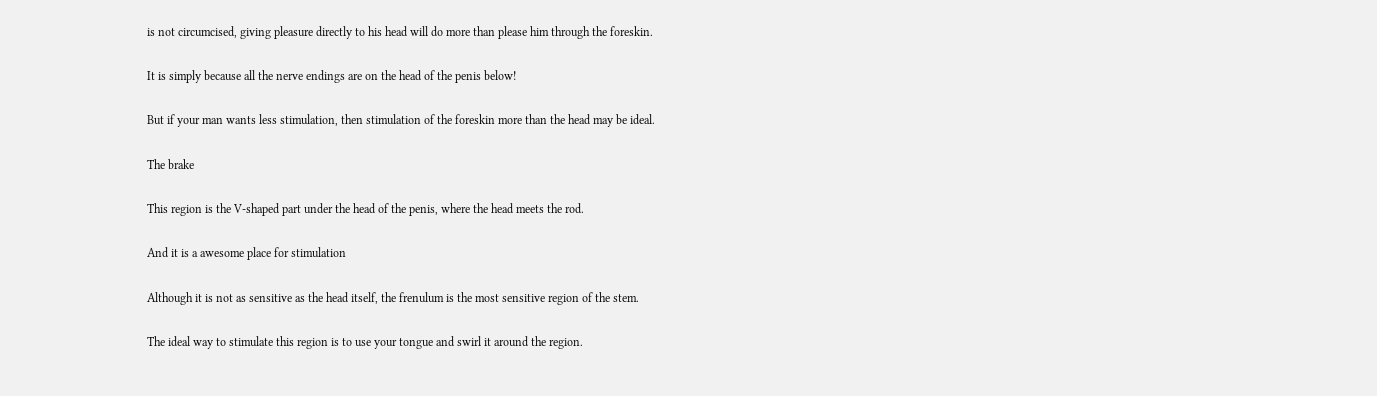is not circumcised, giving pleasure directly to his head will do more than please him through the foreskin.

It is simply because all the nerve endings are on the head of the penis below!

But if your man wants less stimulation, then stimulation of the foreskin more than the head may be ideal.

The brake

This region is the V-shaped part under the head of the penis, where the head meets the rod.

And it is a awesome place for stimulation

Although it is not as sensitive as the head itself, the frenulum is the most sensitive region of the stem.

The ideal way to stimulate this region is to use your tongue and swirl it around the region.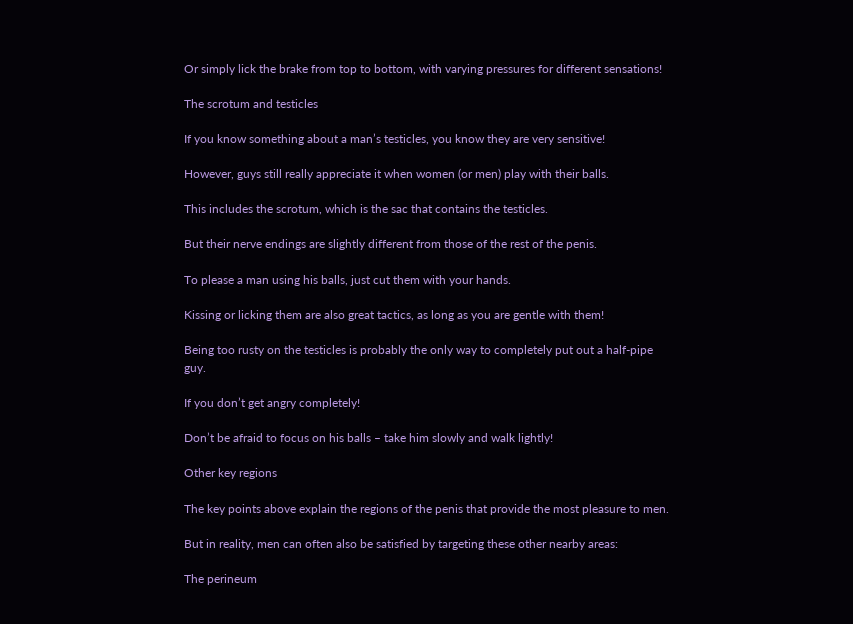Or simply lick the brake from top to bottom, with varying pressures for different sensations!

The scrotum and testicles

If you know something about a man’s testicles, you know they are very sensitive!

However, guys still really appreciate it when women (or men) play with their balls.

This includes the scrotum, which is the sac that contains the testicles.

But their nerve endings are slightly different from those of the rest of the penis.

To please a man using his balls, just cut them with your hands.

Kissing or licking them are also great tactics, as long as you are gentle with them!

Being too rusty on the testicles is probably the only way to completely put out a half-pipe guy.

If you don’t get angry completely!

Don’t be afraid to focus on his balls – take him slowly and walk lightly!

Other key regions

The key points above explain the regions of the penis that provide the most pleasure to men.

But in reality, men can often also be satisfied by targeting these other nearby areas:

The perineum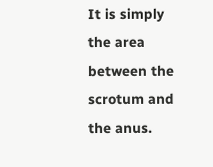It is simply the area between the scrotum and the anus.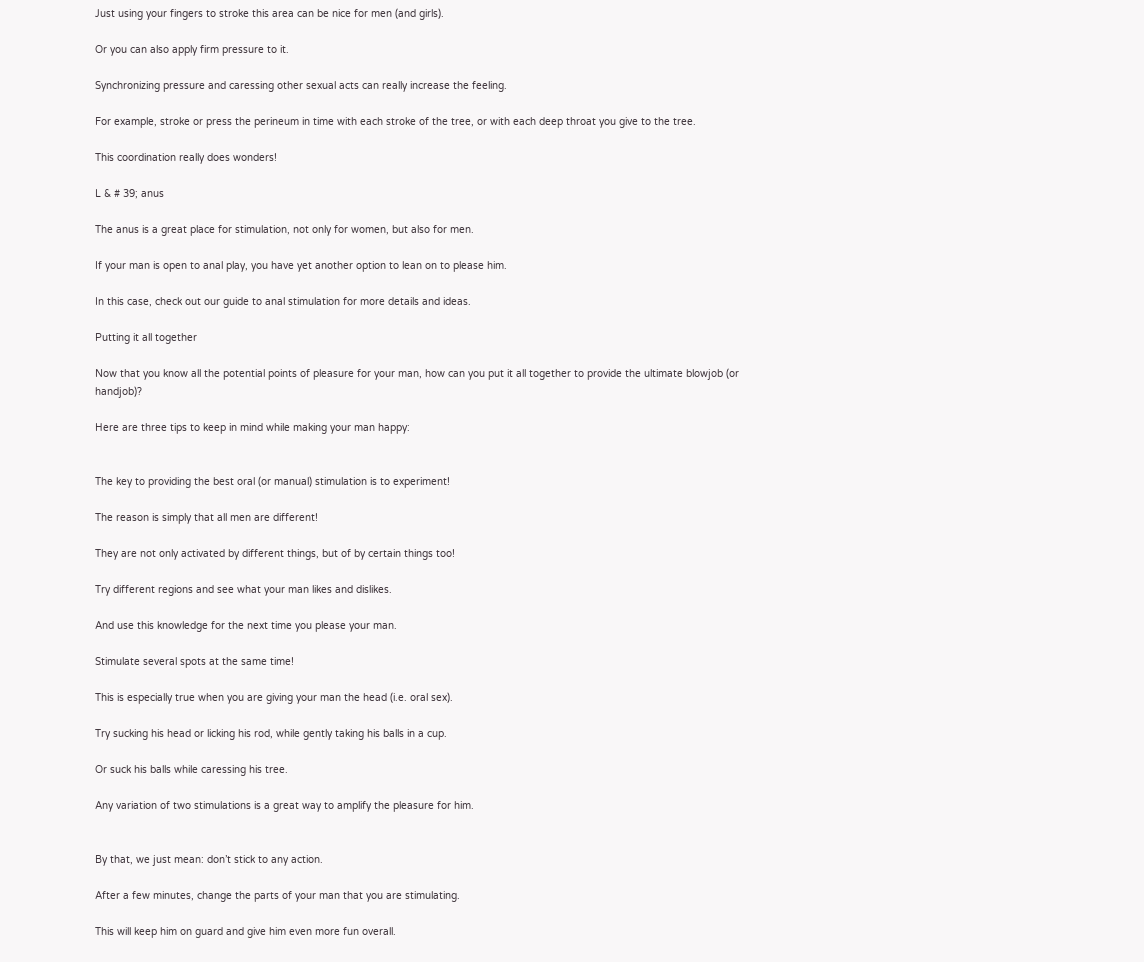Just using your fingers to stroke this area can be nice for men (and girls).

Or you can also apply firm pressure to it.

Synchronizing pressure and caressing other sexual acts can really increase the feeling.

For example, stroke or press the perineum in time with each stroke of the tree, or with each deep throat you give to the tree.

This coordination really does wonders!

L & # 39; anus

The anus is a great place for stimulation, not only for women, but also for men.

If your man is open to anal play, you have yet another option to lean on to please him.

In this case, check out our guide to anal stimulation for more details and ideas.

Putting it all together

Now that you know all the potential points of pleasure for your man, how can you put it all together to provide the ultimate blowjob (or handjob)?

Here are three tips to keep in mind while making your man happy:


The key to providing the best oral (or manual) stimulation is to experiment!

The reason is simply that all men are different!

They are not only activated by different things, but of by certain things too!

Try different regions and see what your man likes and dislikes.

And use this knowledge for the next time you please your man.

Stimulate several spots at the same time!

This is especially true when you are giving your man the head (i.e. oral sex).

Try sucking his head or licking his rod, while gently taking his balls in a cup.

Or suck his balls while caressing his tree.

Any variation of two stimulations is a great way to amplify the pleasure for him.


By that, we just mean: don’t stick to any action.

After a few minutes, change the parts of your man that you are stimulating.

This will keep him on guard and give him even more fun overall.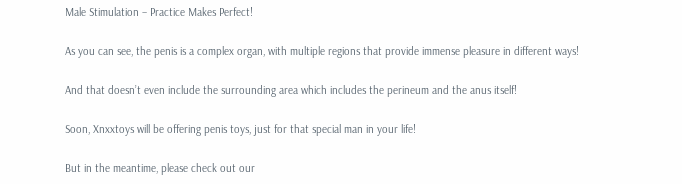Male Stimulation – Practice Makes Perfect!

As you can see, the penis is a complex organ, with multiple regions that provide immense pleasure in different ways!

And that doesn’t even include the surrounding area which includes the perineum and the anus itself!

Soon, Xnxxtoys will be offering penis toys, just for that special man in your life!

But in the meantime, please check out our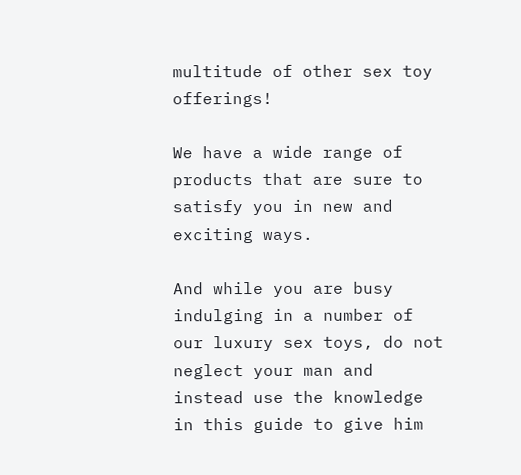multitude of other sex toy offerings!

We have a wide range of products that are sure to satisfy you in new and exciting ways.

And while you are busy indulging in a number of our luxury sex toys, do not neglect your man and instead use the knowledge in this guide to give him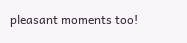pleasant moments too!